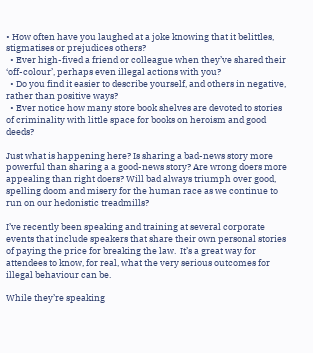• How often have you laughed at a joke knowing that it belittles, stigmatises or prejudices others?
  • Ever high-fived a friend or colleague when they’ve shared their ‘off-colour’, perhaps even illegal actions with you?
  • Do you find it easier to describe yourself, and others in negative, rather than positive ways?
  • Ever notice how many store book shelves are devoted to stories of criminality with little space for books on heroism and good deeds?

Just what is happening here? Is sharing a bad-news story more powerful than sharing a a good-news story? Are wrong doers more appealing than right doers? Will bad always triumph over good, spelling doom and misery for the human race as we continue to run on our hedonistic treadmills?

I’ve recently been speaking and training at several corporate events that include speakers that share their own personal stories of paying the price for breaking the law.  It’s a great way for attendees to know, for real, what the very serious outcomes for illegal behaviour can be.

While they’re speaking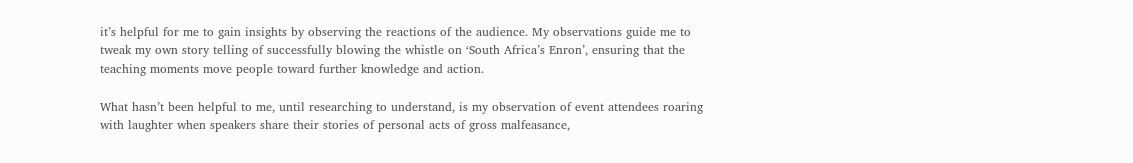it’s helpful for me to gain insights by observing the reactions of the audience. My observations guide me to tweak my own story telling of successfully blowing the whistle on ‘South Africa’s Enron’, ensuring that the teaching moments move people toward further knowledge and action.

What hasn’t been helpful to me, until researching to understand, is my observation of event attendees roaring with laughter when speakers share their stories of personal acts of gross malfeasance,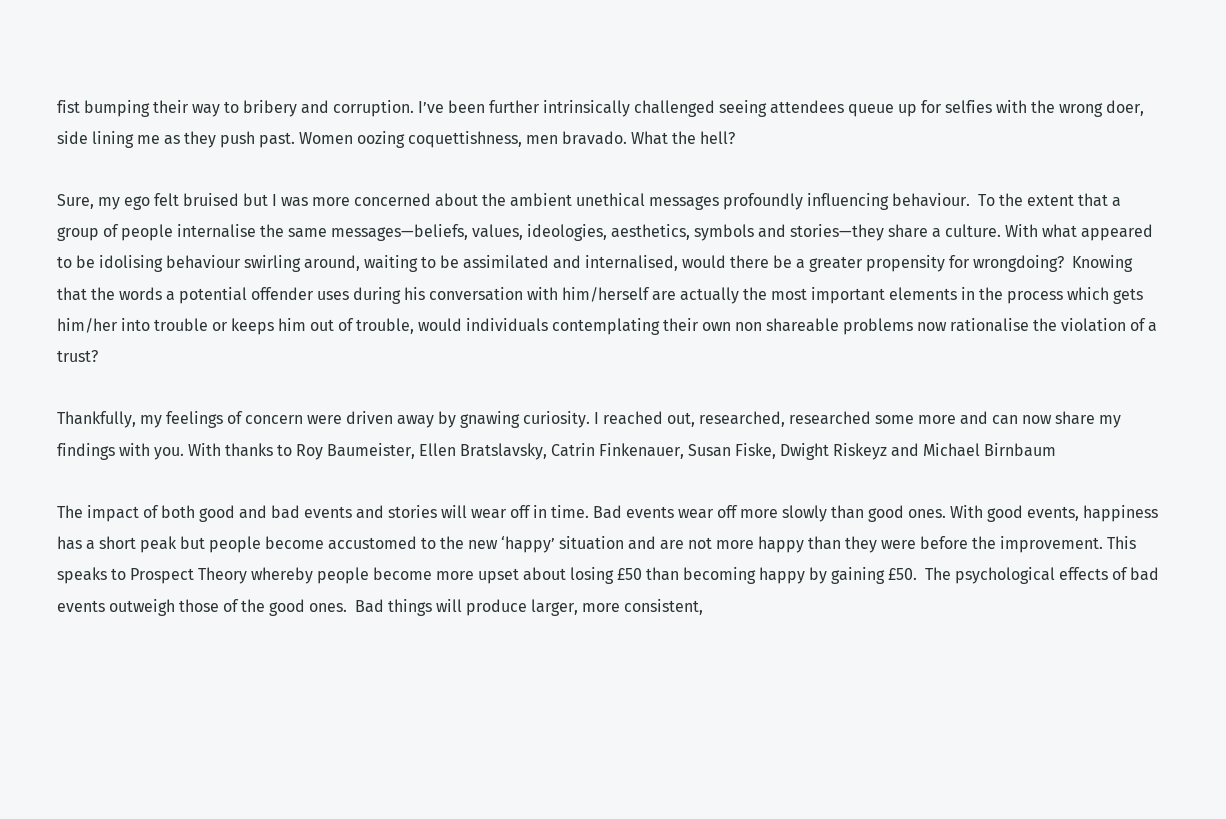fist bumping their way to bribery and corruption. I’ve been further intrinsically challenged seeing attendees queue up for selfies with the wrong doer, side lining me as they push past. Women oozing coquettishness, men bravado. What the hell?

Sure, my ego felt bruised but I was more concerned about the ambient unethical messages profoundly influencing behaviour.  To the extent that a group of people internalise the same messages—beliefs, values, ideologies, aesthetics, symbols and stories—they share a culture. With what appeared to be idolising behaviour swirling around, waiting to be assimilated and internalised, would there be a greater propensity for wrongdoing?  Knowing that the words a potential offender uses during his conversation with him/herself are actually the most important elements in the process which gets him/her into trouble or keeps him out of trouble, would individuals contemplating their own non shareable problems now rationalise the violation of a trust?

Thankfully, my feelings of concern were driven away by gnawing curiosity. I reached out, researched, researched some more and can now share my findings with you. With thanks to Roy Baumeister, Ellen Bratslavsky, Catrin Finkenauer, Susan Fiske, Dwight Riskeyz and Michael Birnbaum

The impact of both good and bad events and stories will wear off in time. Bad events wear off more slowly than good ones. With good events, happiness has a short peak but people become accustomed to the new ‘happy’ situation and are not more happy than they were before the improvement. This speaks to Prospect Theory whereby people become more upset about losing £50 than becoming happy by gaining £50.  The psychological effects of bad events outweigh those of the good ones.  Bad things will produce larger, more consistent,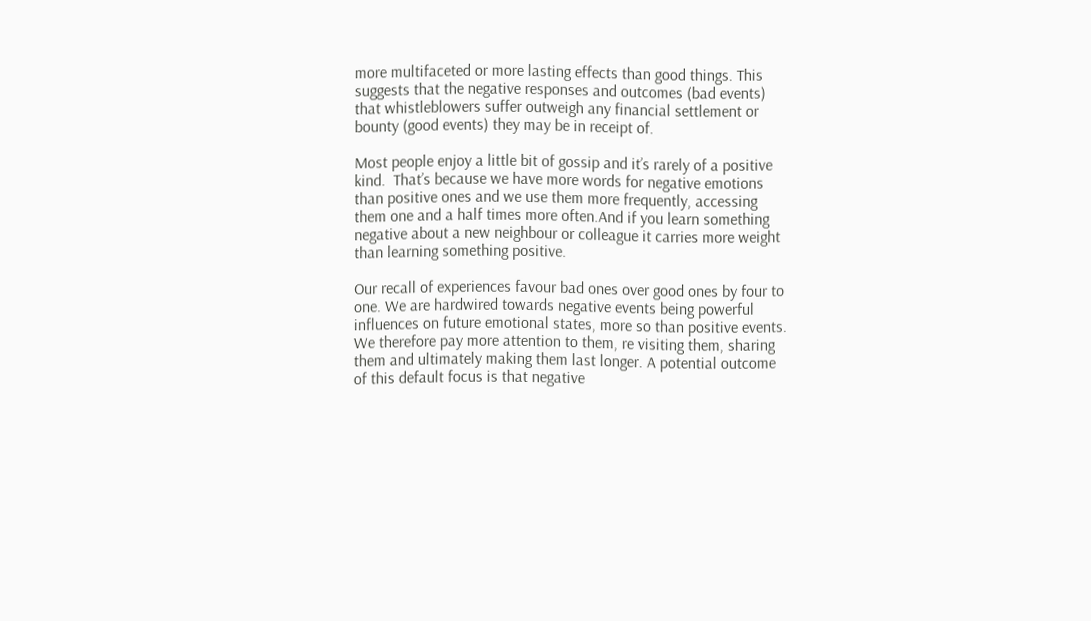more multifaceted or more lasting effects than good things. This suggests that the negative responses and outcomes (bad events) that whistleblowers suffer outweigh any financial settlement or bounty (good events) they may be in receipt of.

Most people enjoy a little bit of gossip and it’s rarely of a positive kind.  That’s because we have more words for negative emotions than positive ones and we use them more frequently, accessing them one and a half times more often.And if you learn something negative about a new neighbour or colleague it carries more weight than learning something positive.

Our recall of experiences favour bad ones over good ones by four to one. We are hardwired towards negative events being powerful influences on future emotional states, more so than positive events.  We therefore pay more attention to them, re visiting them, sharing them and ultimately making them last longer. A potential outcome of this default focus is that negative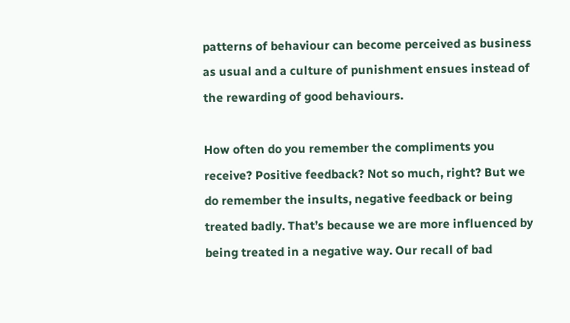patterns of behaviour can become perceived as business as usual and a culture of punishment ensues instead of the rewarding of good behaviours.

How often do you remember the compliments you receive? Positive feedback? Not so much, right? But we do remember the insults, negative feedback or being treated badly. That’s because we are more influenced by being treated in a negative way. Our recall of bad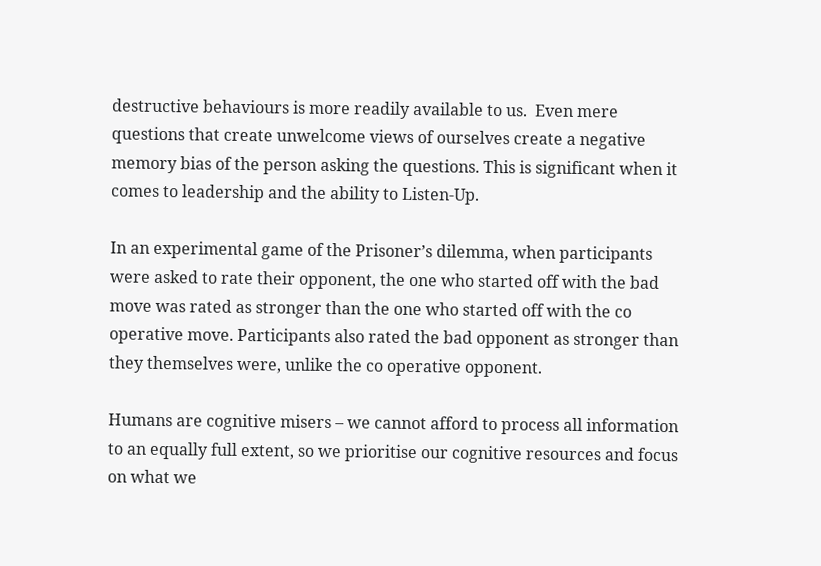destructive behaviours is more readily available to us.  Even mere questions that create unwelcome views of ourselves create a negative memory bias of the person asking the questions. This is significant when it comes to leadership and the ability to Listen-Up.

In an experimental game of the Prisoner’s dilemma, when participants were asked to rate their opponent, the one who started off with the bad move was rated as stronger than the one who started off with the co operative move. Participants also rated the bad opponent as stronger than they themselves were, unlike the co operative opponent.

Humans are cognitive misers – we cannot afford to process all information to an equally full extent, so we prioritise our cognitive resources and focus on what we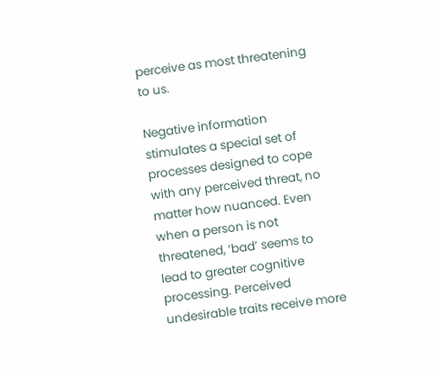perceive as most threatening to us.

Negative information stimulates a special set of processes designed to cope with any perceived threat, no matter how nuanced. Even when a person is not threatened, ‘bad’ seems to lead to greater cognitive processing. Perceived undesirable traits receive more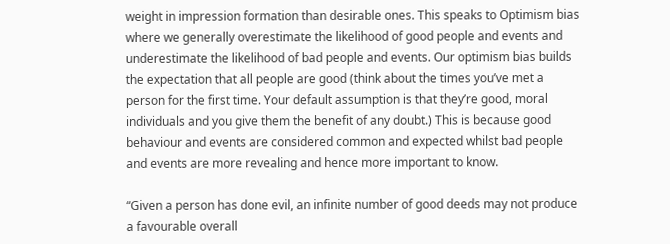weight in impression formation than desirable ones. This speaks to Optimism bias where we generally overestimate the likelihood of good people and events and underestimate the likelihood of bad people and events. Our optimism bias builds the expectation that all people are good (think about the times you’ve met a person for the first time. Your default assumption is that they’re good, moral individuals and you give them the benefit of any doubt.) This is because good behaviour and events are considered common and expected whilst bad people and events are more revealing and hence more important to know.

“Given a person has done evil, an infinite number of good deeds may not produce a favourable overall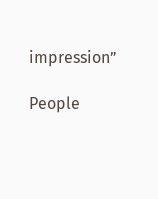impression”

People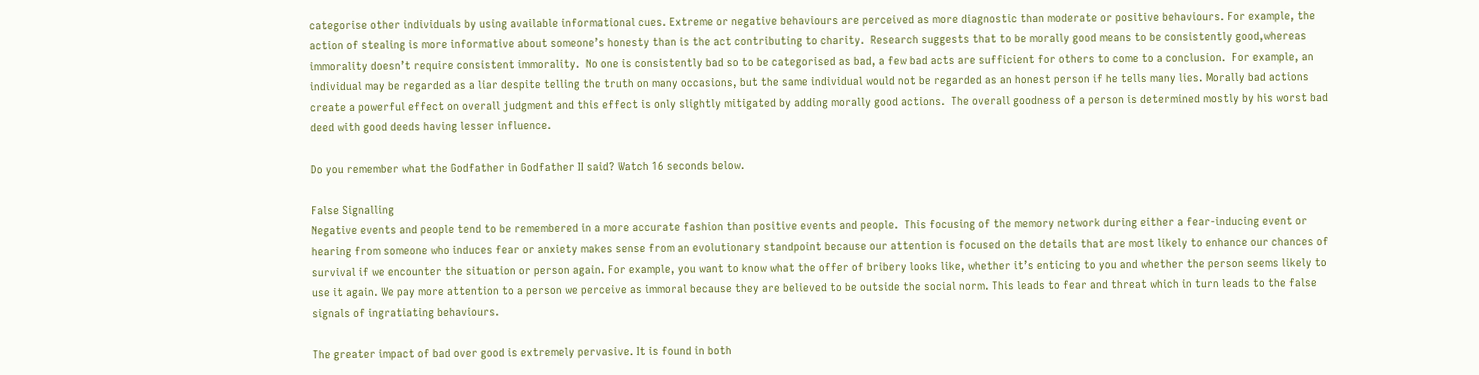categorise other individuals by using available informational cues. Extreme or negative behaviours are perceived as more diagnostic than moderate or positive behaviours. For example, the action of stealing is more informative about someone’s honesty than is the act contributing to charity.  Research suggests that to be morally good means to be consistently good,whereas immorality doesn’t require consistent immorality.  No one is consistently bad so to be categorised as bad, a few bad acts are sufficient for others to come to a conclusion.  For example, an individual may be regarded as a liar despite telling the truth on many occasions, but the same individual would not be regarded as an honest person if he tells many lies. Morally bad actions create a powerful effect on overall judgment and this effect is only slightly mitigated by adding morally good actions.  The overall goodness of a person is determined mostly by his worst bad deed with good deeds having lesser influence.

Do you remember what the Godfather in Godfather II said? Watch 16 seconds below.

False Signalling
Negative events and people tend to be remembered in a more accurate fashion than positive events and people.  This focusing of the memory network during either a fear-inducing event or hearing from someone who induces fear or anxiety makes sense from an evolutionary standpoint because our attention is focused on the details that are most likely to enhance our chances of survival if we encounter the situation or person again. For example, you want to know what the offer of bribery looks like, whether it’s enticing to you and whether the person seems likely to use it again. We pay more attention to a person we perceive as immoral because they are believed to be outside the social norm. This leads to fear and threat which in turn leads to the false signals of ingratiating behaviours.

The greater impact of bad over good is extremely pervasive. It is found in both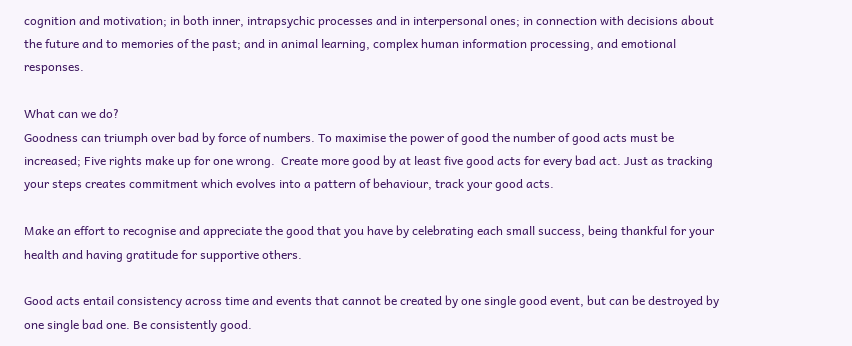cognition and motivation; in both inner, intrapsychic processes and in interpersonal ones; in connection with decisions about the future and to memories of the past; and in animal learning, complex human information processing, and emotional responses.

What can we do?
Goodness can triumph over bad by force of numbers. To maximise the power of good the number of good acts must be increased; Five rights make up for one wrong.  Create more good by at least five good acts for every bad act. Just as tracking your steps creates commitment which evolves into a pattern of behaviour, track your good acts.

Make an effort to recognise and appreciate the good that you have by celebrating each small success, being thankful for your health and having gratitude for supportive others.

Good acts entail consistency across time and events that cannot be created by one single good event, but can be destroyed by one single bad one. Be consistently good.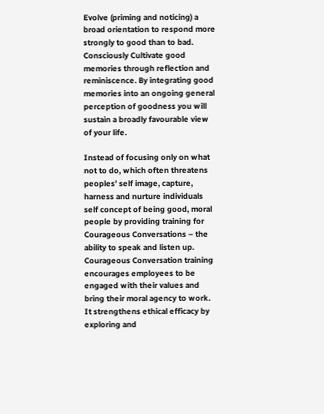Evolve (priming and noticing) a broad orientation to respond more strongly to good than to bad. Consciously Cultivate good memories through reflection and reminiscence. By integrating good memories into an ongoing general perception of goodness you will sustain a broadly favourable view of your life.

Instead of focusing only on what not to do, which often threatens peoples’ self image, capture, harness and nurture individuals self concept of being good, moral people by providing training for Courageous Conversations – the ability to speak and listen up. Courageous Conversation training encourages employees to be engaged with their values and bring their moral agency to work. It strengthens ethical efficacy by exploring and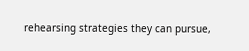rehearsing strategies they can pursue,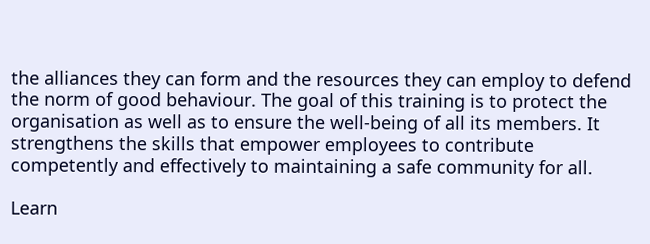the alliances they can form and the resources they can employ to defend the norm of good behaviour. The goal of this training is to protect the organisation as well as to ensure the well-being of all its members. It strengthens the skills that empower employees to contribute competently and effectively to maintaining a safe community for all.

Learn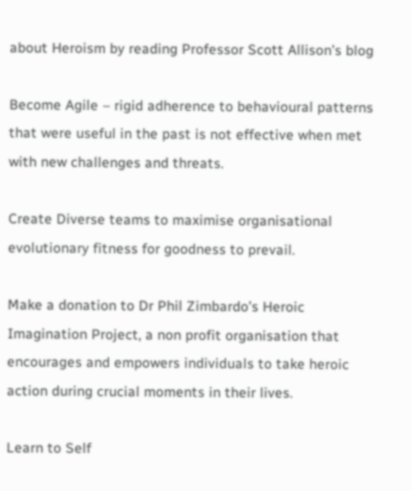about Heroism by reading Professor Scott Allison’s blog

Become Agile – rigid adherence to behavioural patterns that were useful in the past is not effective when met with new challenges and threats.

Create Diverse teams to maximise organisational evolutionary fitness for goodness to prevail.

Make a donation to Dr Phil Zimbardo’s Heroic Imagination Project, a non profit organisation that encourages and empowers individuals to take heroic action during crucial moments in their lives.

Learn to Self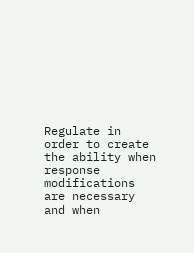Regulate in order to create the ability when response modifications are necessary and when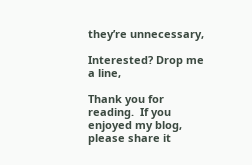they’re unnecessary,

Interested? Drop me a line,

Thank you for reading.  If you enjoyed my blog, please share it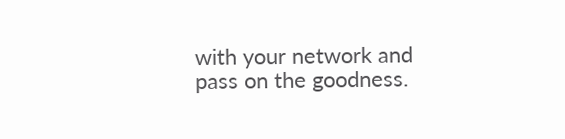with your network and pass on the goodness.